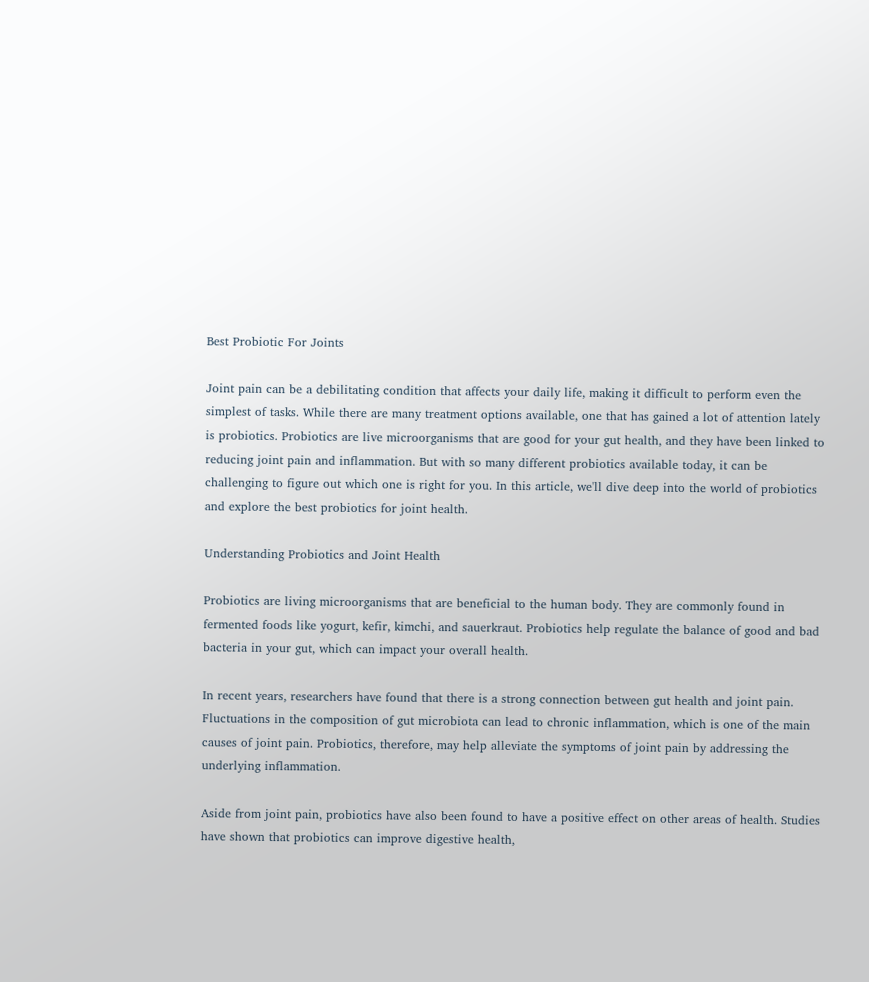Best Probiotic For Joints

Joint pain can be a debilitating condition that affects your daily life, making it difficult to perform even the simplest of tasks. While there are many treatment options available, one that has gained a lot of attention lately is probiotics. Probiotics are live microorganisms that are good for your gut health, and they have been linked to reducing joint pain and inflammation. But with so many different probiotics available today, it can be challenging to figure out which one is right for you. In this article, we'll dive deep into the world of probiotics and explore the best probiotics for joint health.

Understanding Probiotics and Joint Health

Probiotics are living microorganisms that are beneficial to the human body. They are commonly found in fermented foods like yogurt, kefir, kimchi, and sauerkraut. Probiotics help regulate the balance of good and bad bacteria in your gut, which can impact your overall health.

In recent years, researchers have found that there is a strong connection between gut health and joint pain. Fluctuations in the composition of gut microbiota can lead to chronic inflammation, which is one of the main causes of joint pain. Probiotics, therefore, may help alleviate the symptoms of joint pain by addressing the underlying inflammation.

Aside from joint pain, probiotics have also been found to have a positive effect on other areas of health. Studies have shown that probiotics can improve digestive health,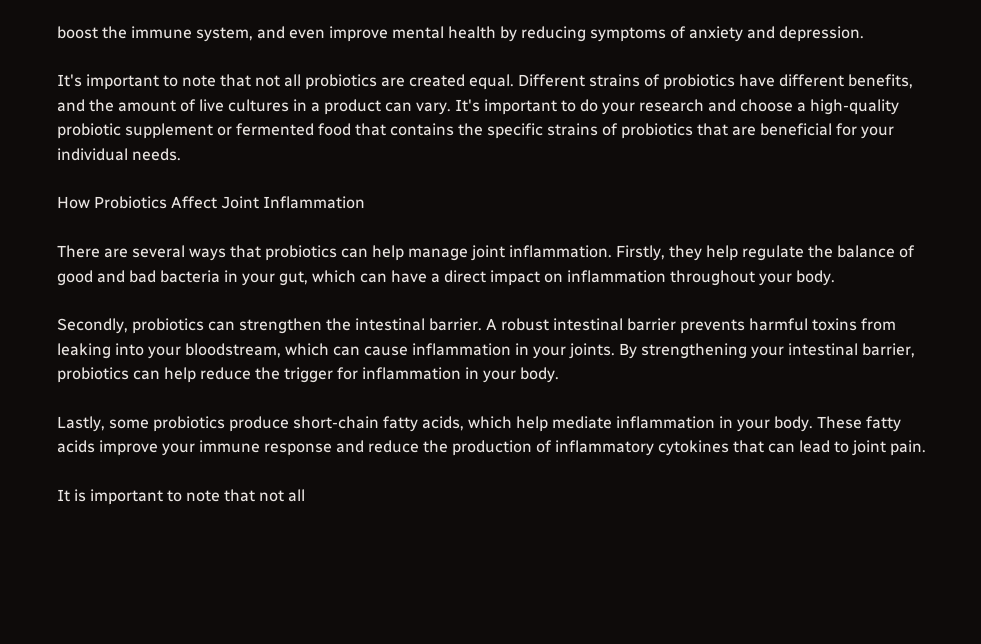boost the immune system, and even improve mental health by reducing symptoms of anxiety and depression.

It's important to note that not all probiotics are created equal. Different strains of probiotics have different benefits, and the amount of live cultures in a product can vary. It's important to do your research and choose a high-quality probiotic supplement or fermented food that contains the specific strains of probiotics that are beneficial for your individual needs.

How Probiotics Affect Joint Inflammation

There are several ways that probiotics can help manage joint inflammation. Firstly, they help regulate the balance of good and bad bacteria in your gut, which can have a direct impact on inflammation throughout your body.

Secondly, probiotics can strengthen the intestinal barrier. A robust intestinal barrier prevents harmful toxins from leaking into your bloodstream, which can cause inflammation in your joints. By strengthening your intestinal barrier, probiotics can help reduce the trigger for inflammation in your body.

Lastly, some probiotics produce short-chain fatty acids, which help mediate inflammation in your body. These fatty acids improve your immune response and reduce the production of inflammatory cytokines that can lead to joint pain.

It is important to note that not all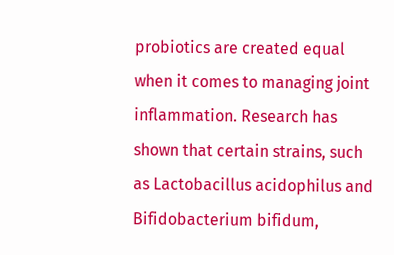probiotics are created equal when it comes to managing joint inflammation. Research has shown that certain strains, such as Lactobacillus acidophilus and Bifidobacterium bifidum,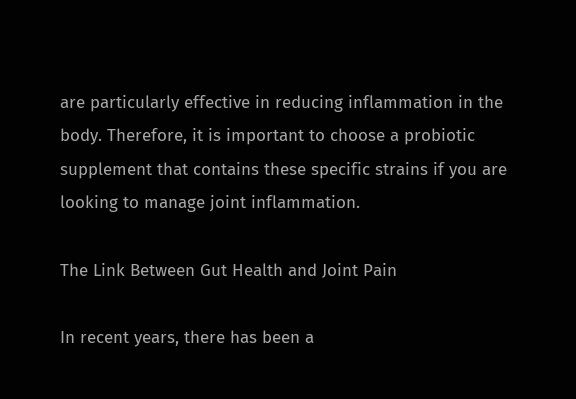are particularly effective in reducing inflammation in the body. Therefore, it is important to choose a probiotic supplement that contains these specific strains if you are looking to manage joint inflammation.

The Link Between Gut Health and Joint Pain

In recent years, there has been a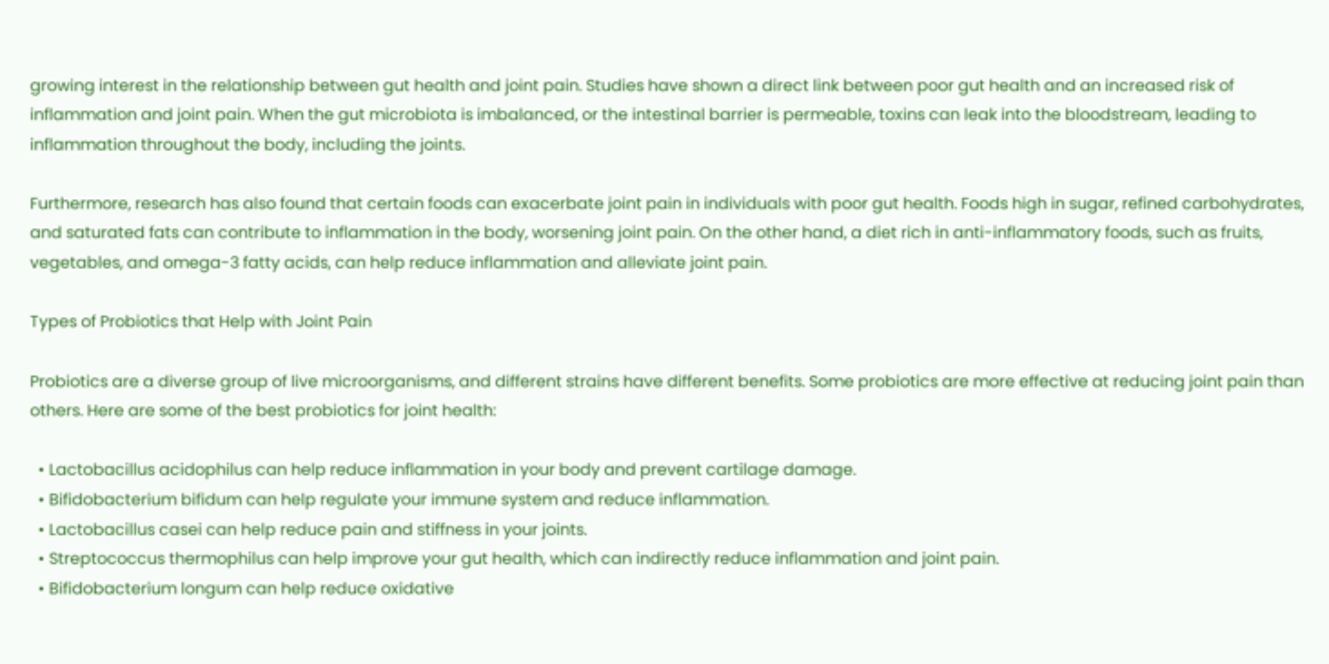growing interest in the relationship between gut health and joint pain. Studies have shown a direct link between poor gut health and an increased risk of inflammation and joint pain. When the gut microbiota is imbalanced, or the intestinal barrier is permeable, toxins can leak into the bloodstream, leading to inflammation throughout the body, including the joints.

Furthermore, research has also found that certain foods can exacerbate joint pain in individuals with poor gut health. Foods high in sugar, refined carbohydrates, and saturated fats can contribute to inflammation in the body, worsening joint pain. On the other hand, a diet rich in anti-inflammatory foods, such as fruits, vegetables, and omega-3 fatty acids, can help reduce inflammation and alleviate joint pain.

Types of Probiotics that Help with Joint Pain

Probiotics are a diverse group of live microorganisms, and different strains have different benefits. Some probiotics are more effective at reducing joint pain than others. Here are some of the best probiotics for joint health:

  • Lactobacillus acidophilus can help reduce inflammation in your body and prevent cartilage damage.
  • Bifidobacterium bifidum can help regulate your immune system and reduce inflammation.
  • Lactobacillus casei can help reduce pain and stiffness in your joints.
  • Streptococcus thermophilus can help improve your gut health, which can indirectly reduce inflammation and joint pain.
  • Bifidobacterium longum can help reduce oxidative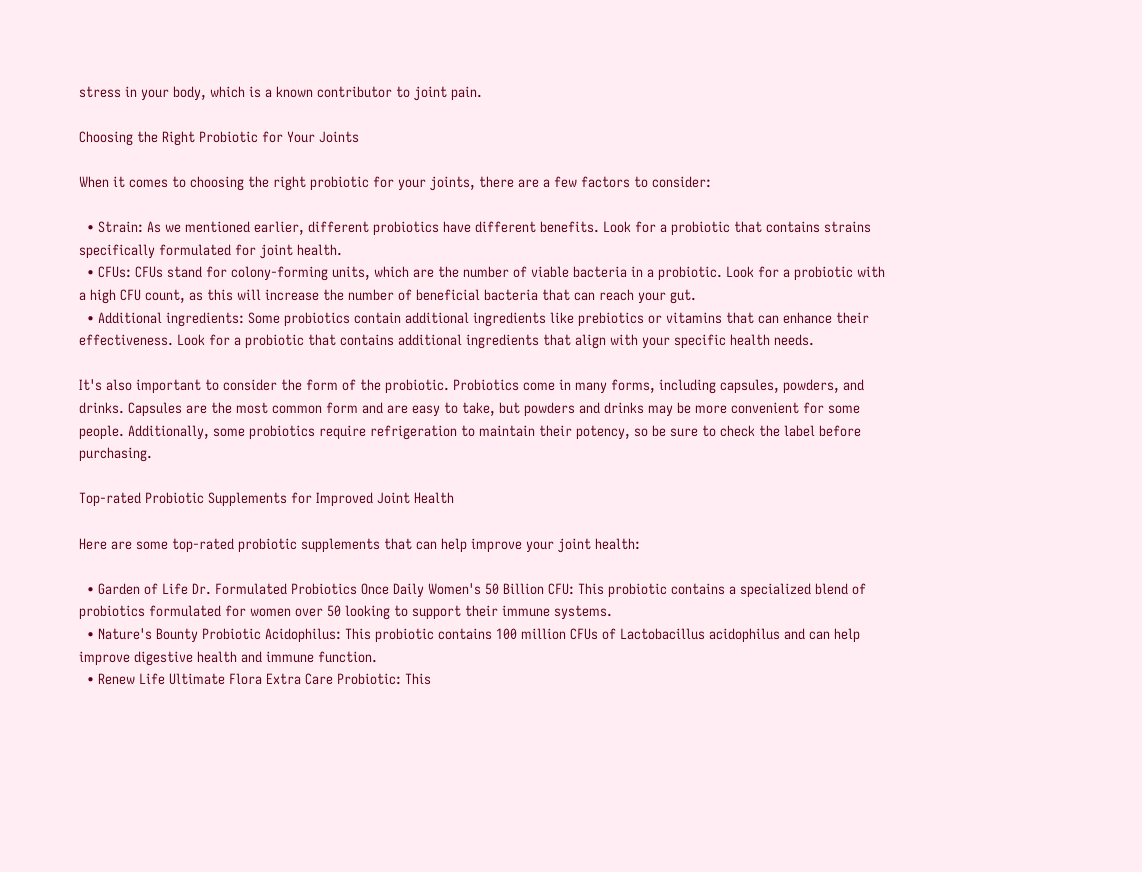stress in your body, which is a known contributor to joint pain.

Choosing the Right Probiotic for Your Joints

When it comes to choosing the right probiotic for your joints, there are a few factors to consider:

  • Strain: As we mentioned earlier, different probiotics have different benefits. Look for a probiotic that contains strains specifically formulated for joint health.
  • CFUs: CFUs stand for colony-forming units, which are the number of viable bacteria in a probiotic. Look for a probiotic with a high CFU count, as this will increase the number of beneficial bacteria that can reach your gut.
  • Additional ingredients: Some probiotics contain additional ingredients like prebiotics or vitamins that can enhance their effectiveness. Look for a probiotic that contains additional ingredients that align with your specific health needs.

It's also important to consider the form of the probiotic. Probiotics come in many forms, including capsules, powders, and drinks. Capsules are the most common form and are easy to take, but powders and drinks may be more convenient for some people. Additionally, some probiotics require refrigeration to maintain their potency, so be sure to check the label before purchasing.

Top-rated Probiotic Supplements for Improved Joint Health

Here are some top-rated probiotic supplements that can help improve your joint health:

  • Garden of Life Dr. Formulated Probiotics Once Daily Women's 50 Billion CFU: This probiotic contains a specialized blend of probiotics formulated for women over 50 looking to support their immune systems.
  • Nature's Bounty Probiotic Acidophilus: This probiotic contains 100 million CFUs of Lactobacillus acidophilus and can help improve digestive health and immune function.
  • Renew Life Ultimate Flora Extra Care Probiotic: This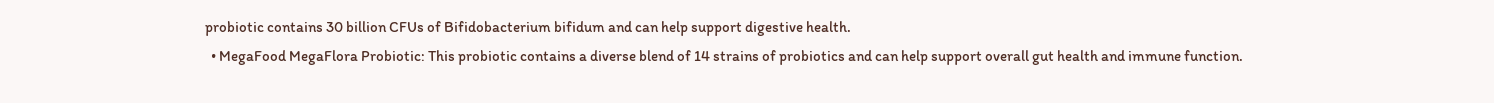probiotic contains 30 billion CFUs of Bifidobacterium bifidum and can help support digestive health.
  • MegaFood MegaFlora Probiotic: This probiotic contains a diverse blend of 14 strains of probiotics and can help support overall gut health and immune function.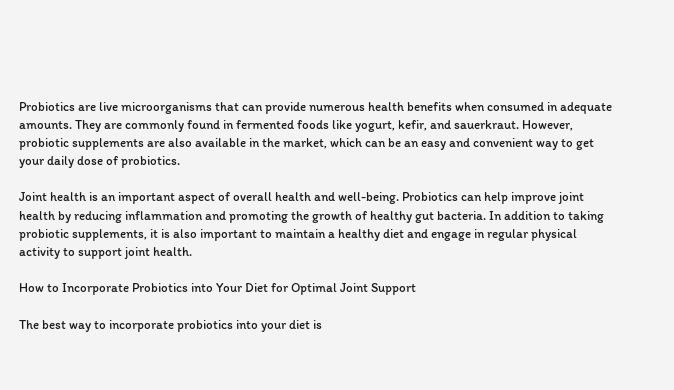Probiotics are live microorganisms that can provide numerous health benefits when consumed in adequate amounts. They are commonly found in fermented foods like yogurt, kefir, and sauerkraut. However, probiotic supplements are also available in the market, which can be an easy and convenient way to get your daily dose of probiotics.

Joint health is an important aspect of overall health and well-being. Probiotics can help improve joint health by reducing inflammation and promoting the growth of healthy gut bacteria. In addition to taking probiotic supplements, it is also important to maintain a healthy diet and engage in regular physical activity to support joint health.

How to Incorporate Probiotics into Your Diet for Optimal Joint Support

The best way to incorporate probiotics into your diet is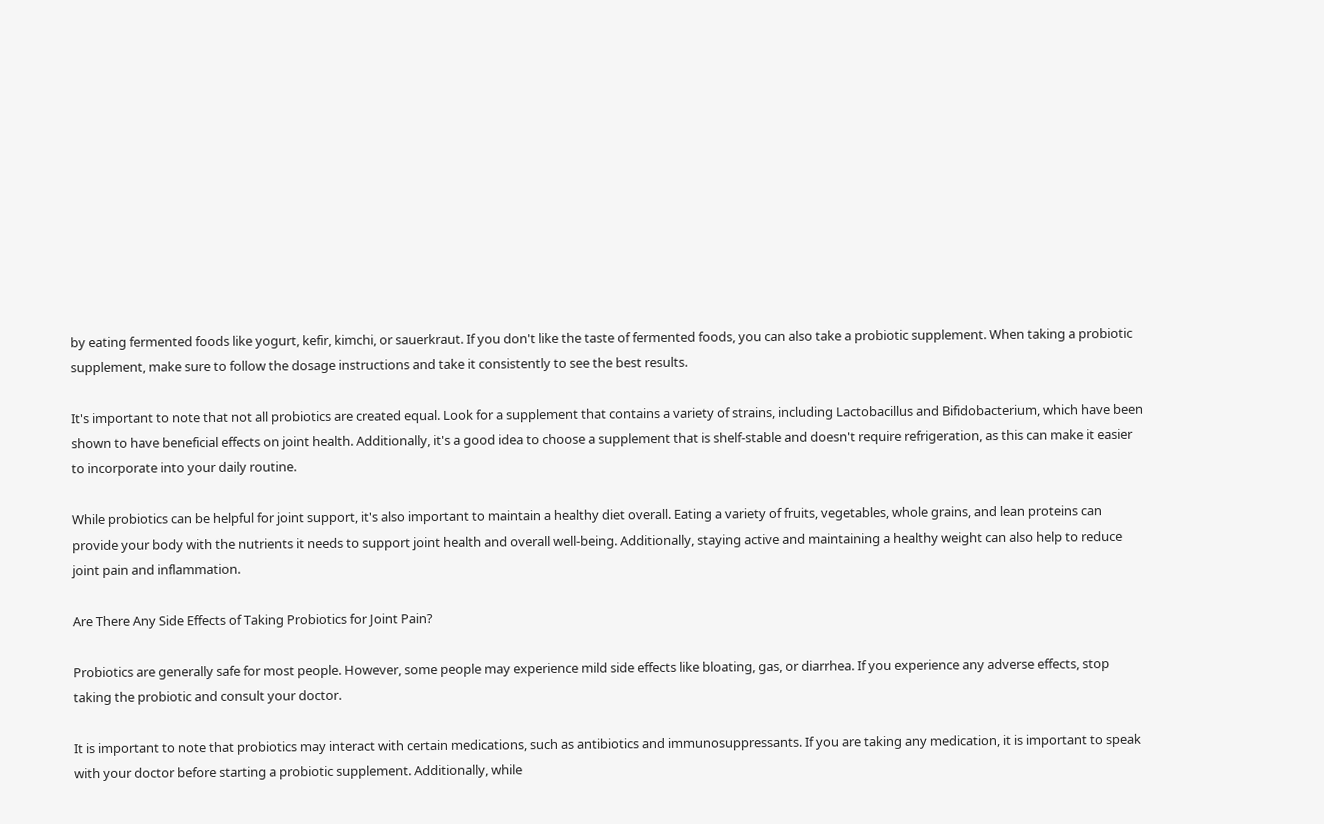by eating fermented foods like yogurt, kefir, kimchi, or sauerkraut. If you don't like the taste of fermented foods, you can also take a probiotic supplement. When taking a probiotic supplement, make sure to follow the dosage instructions and take it consistently to see the best results.

It's important to note that not all probiotics are created equal. Look for a supplement that contains a variety of strains, including Lactobacillus and Bifidobacterium, which have been shown to have beneficial effects on joint health. Additionally, it's a good idea to choose a supplement that is shelf-stable and doesn't require refrigeration, as this can make it easier to incorporate into your daily routine.

While probiotics can be helpful for joint support, it's also important to maintain a healthy diet overall. Eating a variety of fruits, vegetables, whole grains, and lean proteins can provide your body with the nutrients it needs to support joint health and overall well-being. Additionally, staying active and maintaining a healthy weight can also help to reduce joint pain and inflammation.

Are There Any Side Effects of Taking Probiotics for Joint Pain?

Probiotics are generally safe for most people. However, some people may experience mild side effects like bloating, gas, or diarrhea. If you experience any adverse effects, stop taking the probiotic and consult your doctor.

It is important to note that probiotics may interact with certain medications, such as antibiotics and immunosuppressants. If you are taking any medication, it is important to speak with your doctor before starting a probiotic supplement. Additionally, while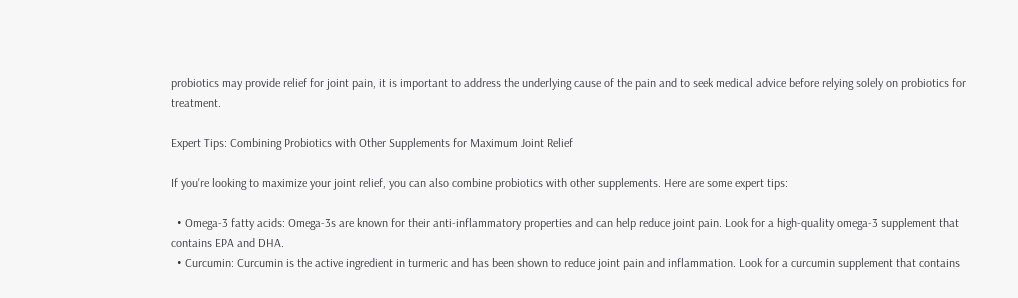probiotics may provide relief for joint pain, it is important to address the underlying cause of the pain and to seek medical advice before relying solely on probiotics for treatment.

Expert Tips: Combining Probiotics with Other Supplements for Maximum Joint Relief

If you're looking to maximize your joint relief, you can also combine probiotics with other supplements. Here are some expert tips:

  • Omega-3 fatty acids: Omega-3s are known for their anti-inflammatory properties and can help reduce joint pain. Look for a high-quality omega-3 supplement that contains EPA and DHA.
  • Curcumin: Curcumin is the active ingredient in turmeric and has been shown to reduce joint pain and inflammation. Look for a curcumin supplement that contains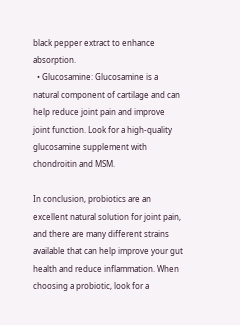black pepper extract to enhance absorption.
  • Glucosamine: Glucosamine is a natural component of cartilage and can help reduce joint pain and improve joint function. Look for a high-quality glucosamine supplement with chondroitin and MSM.

In conclusion, probiotics are an excellent natural solution for joint pain, and there are many different strains available that can help improve your gut health and reduce inflammation. When choosing a probiotic, look for a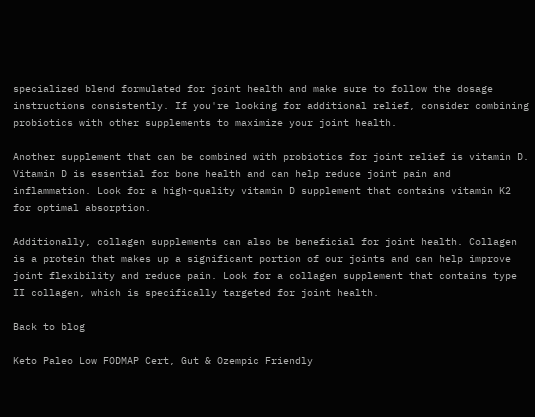specialized blend formulated for joint health and make sure to follow the dosage instructions consistently. If you're looking for additional relief, consider combining probiotics with other supplements to maximize your joint health.

Another supplement that can be combined with probiotics for joint relief is vitamin D. Vitamin D is essential for bone health and can help reduce joint pain and inflammation. Look for a high-quality vitamin D supplement that contains vitamin K2 for optimal absorption.

Additionally, collagen supplements can also be beneficial for joint health. Collagen is a protein that makes up a significant portion of our joints and can help improve joint flexibility and reduce pain. Look for a collagen supplement that contains type II collagen, which is specifically targeted for joint health.

Back to blog

Keto Paleo Low FODMAP Cert, Gut & Ozempic Friendly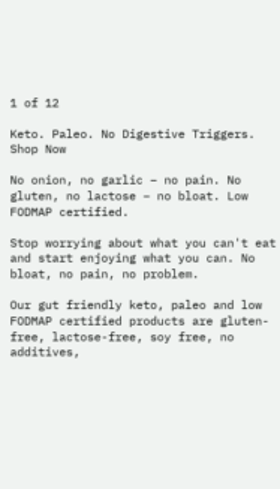1 of 12

Keto. Paleo. No Digestive Triggers. Shop Now

No onion, no garlic – no pain. No gluten, no lactose – no bloat. Low FODMAP certified.

Stop worrying about what you can't eat and start enjoying what you can. No bloat, no pain, no problem.

Our gut friendly keto, paleo and low FODMAP certified products are gluten-free, lactose-free, soy free, no additives,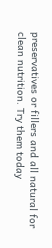preservatives or fillers and all natural for clean nutrition. Try them today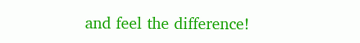and feel the difference!